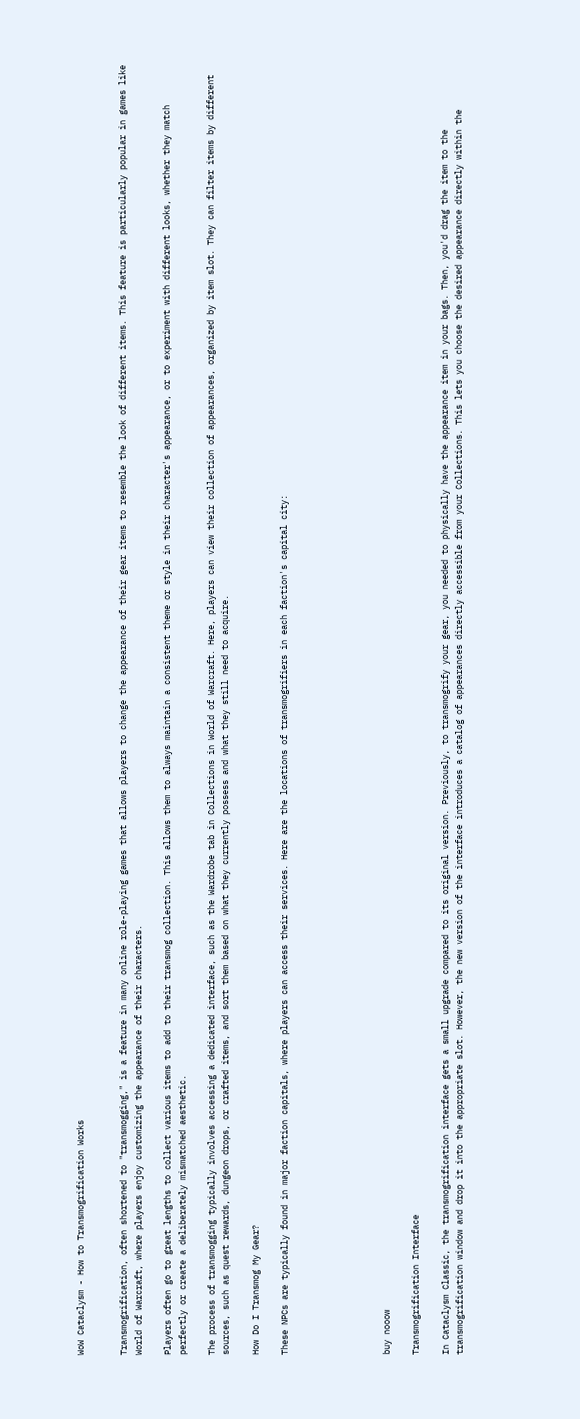WoW Cataclysm - How to Transmogrification Works


Transmogrification, often shortened to "transmogging," is a feature in many online role-playing games that allows players to change the appearance of their gear items to resemble the look of different items. This feature is particularly popular in games like World of Warcraft, where players enjoy customizing the appearance of their characters.

Players often go to great lengths to collect various items to add to their transmog collection. This allows them to always maintain a consistent theme or style in their character's appearance, or to experiment with different looks, whether they match perfectly or create a deliberately mismatched aesthetic.

The process of transmogging typically involves accessing a dedicated interface, such as the Wardrobe tab in Collections in World of Warcraft. Here, players can view their collection of appearances, organized by item slot. They can filter items by different sources, such as quest rewards, dungeon drops, or crafted items, and sort them based on what they currently possess and what they still need to acquire.

How Do I Transmog My Gear?

These NPCs are typically found in major faction capitals, where players can access their services. Here are the locations of transmogrifiers in each faction's capital city:






buy nooow

Transmogrification Interface

In Cataclysm Classic, the transmogrification interface gets a small upgrade compared to its original version. Previously, to transmogrify your gear, you needed to physically have the appearance item in your bags. Then, you'd drag the item to the transmogrification window and drop it into the appropriate slot. However, the new version of the interface introduces a catalog of appearances directly accessible from your Collections. This lets you choose the desired appearance directly within the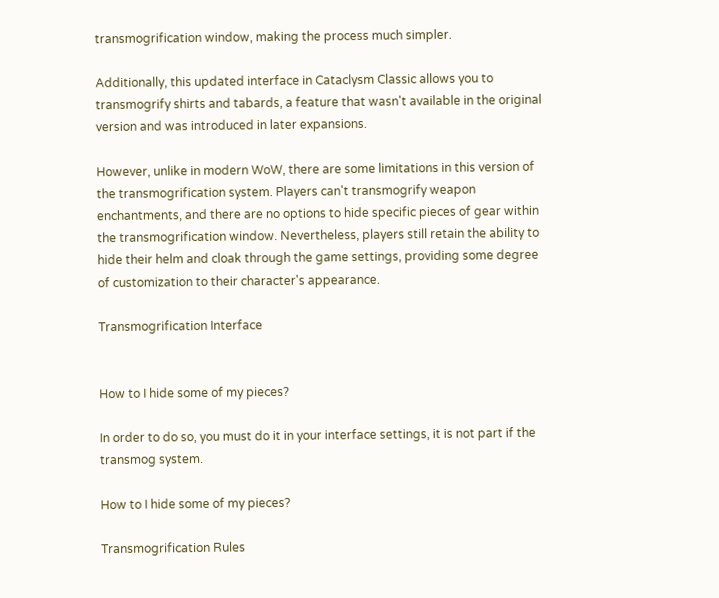transmogrification window, making the process much simpler.

Additionally, this updated interface in Cataclysm Classic allows you to transmogrify shirts and tabards, a feature that wasn't available in the original version and was introduced in later expansions.

However, unlike in modern WoW, there are some limitations in this version of the transmogrification system. Players can't transmogrify weapon enchantments, and there are no options to hide specific pieces of gear within the transmogrification window. Nevertheless, players still retain the ability to hide their helm and cloak through the game settings, providing some degree of customization to their character's appearance.

Transmogrification Interface


How to I hide some of my pieces?

In order to do so, you must do it in your interface settings, it is not part if the transmog system.

How to I hide some of my pieces?

Transmogrification Rules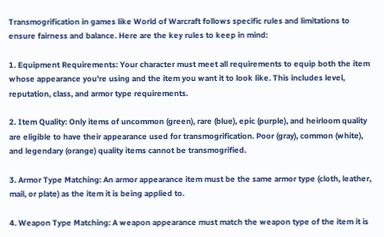Transmogrification in games like World of Warcraft follows specific rules and limitations to ensure fairness and balance. Here are the key rules to keep in mind:

1. Equipment Requirements: Your character must meet all requirements to equip both the item whose appearance you're using and the item you want it to look like. This includes level, reputation, class, and armor type requirements.

2. Item Quality: Only items of uncommon (green), rare (blue), epic (purple), and heirloom quality are eligible to have their appearance used for transmogrification. Poor (gray), common (white), and legendary (orange) quality items cannot be transmogrified.

3. Armor Type Matching: An armor appearance item must be the same armor type (cloth, leather, mail, or plate) as the item it is being applied to.

4. Weapon Type Matching: A weapon appearance must match the weapon type of the item it is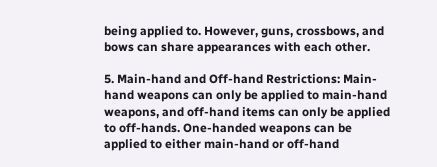being applied to. However, guns, crossbows, and bows can share appearances with each other.

5. Main-hand and Off-hand Restrictions: Main-hand weapons can only be applied to main-hand weapons, and off-hand items can only be applied to off-hands. One-handed weapons can be applied to either main-hand or off-hand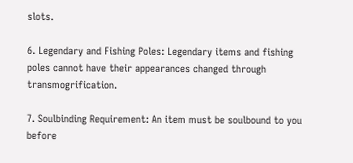slots.

6. Legendary and Fishing Poles: Legendary items and fishing poles cannot have their appearances changed through transmogrification.

7. Soulbinding Requirement: An item must be soulbound to you before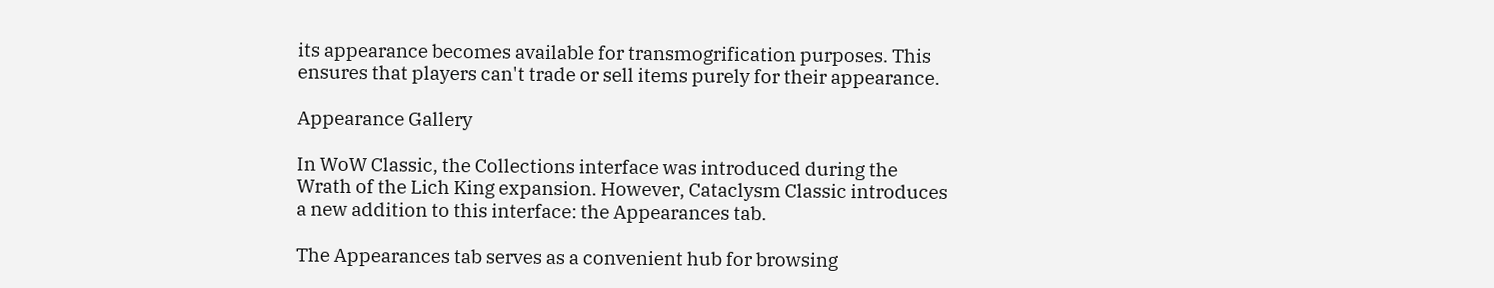its appearance becomes available for transmogrification purposes. This ensures that players can't trade or sell items purely for their appearance.

Appearance Gallery

In WoW Classic, the Collections interface was introduced during the Wrath of the Lich King expansion. However, Cataclysm Classic introduces a new addition to this interface: the Appearances tab.

The Appearances tab serves as a convenient hub for browsing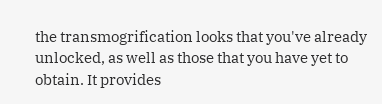the transmogrification looks that you've already unlocked, as well as those that you have yet to obtain. It provides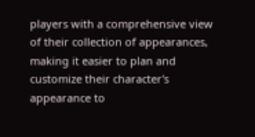players with a comprehensive view of their collection of appearances, making it easier to plan and customize their character's appearance to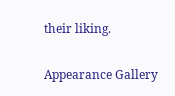their liking.

Appearance Gallery